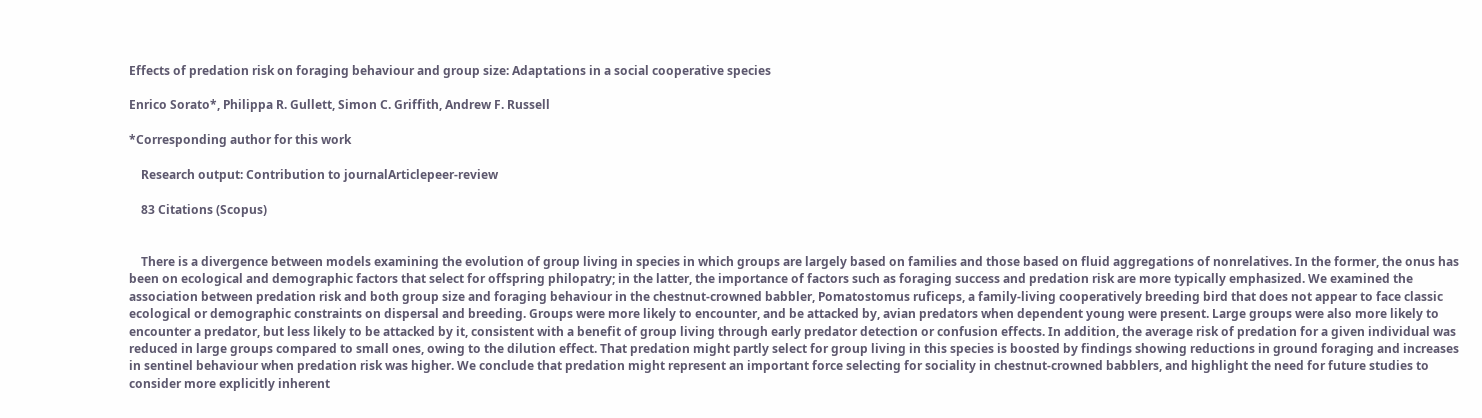Effects of predation risk on foraging behaviour and group size: Adaptations in a social cooperative species

Enrico Sorato*, Philippa R. Gullett, Simon C. Griffith, Andrew F. Russell

*Corresponding author for this work

    Research output: Contribution to journalArticlepeer-review

    83 Citations (Scopus)


    There is a divergence between models examining the evolution of group living in species in which groups are largely based on families and those based on fluid aggregations of nonrelatives. In the former, the onus has been on ecological and demographic factors that select for offspring philopatry; in the latter, the importance of factors such as foraging success and predation risk are more typically emphasized. We examined the association between predation risk and both group size and foraging behaviour in the chestnut-crowned babbler, Pomatostomus ruficeps, a family-living cooperatively breeding bird that does not appear to face classic ecological or demographic constraints on dispersal and breeding. Groups were more likely to encounter, and be attacked by, avian predators when dependent young were present. Large groups were also more likely to encounter a predator, but less likely to be attacked by it, consistent with a benefit of group living through early predator detection or confusion effects. In addition, the average risk of predation for a given individual was reduced in large groups compared to small ones, owing to the dilution effect. That predation might partly select for group living in this species is boosted by findings showing reductions in ground foraging and increases in sentinel behaviour when predation risk was higher. We conclude that predation might represent an important force selecting for sociality in chestnut-crowned babblers, and highlight the need for future studies to consider more explicitly inherent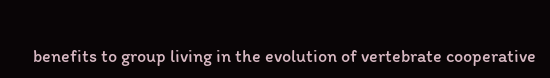benefits to group living in the evolution of vertebrate cooperative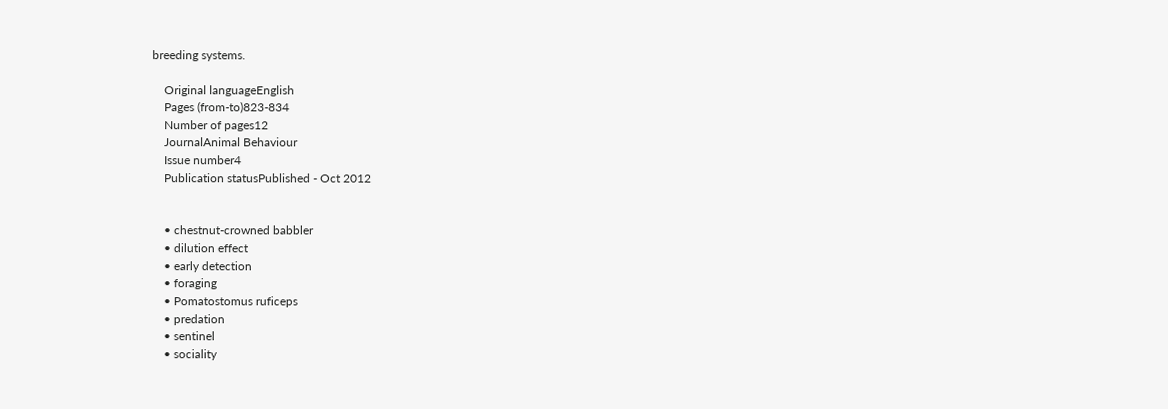breeding systems.

    Original languageEnglish
    Pages (from-to)823-834
    Number of pages12
    JournalAnimal Behaviour
    Issue number4
    Publication statusPublished - Oct 2012


    • chestnut-crowned babbler
    • dilution effect
    • early detection
    • foraging
    • Pomatostomus ruficeps
    • predation
    • sentinel
    • sociality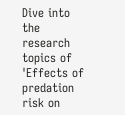Dive into the research topics of 'Effects of predation risk on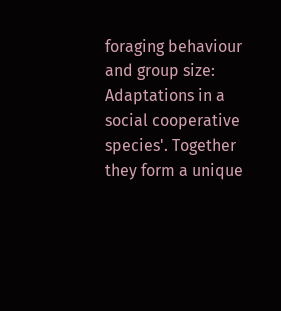foraging behaviour and group size: Adaptations in a social cooperative species'. Together they form a unique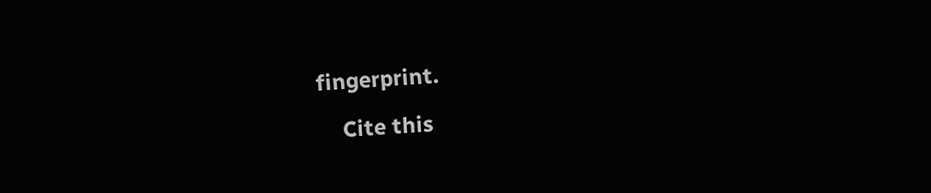fingerprint.

    Cite this